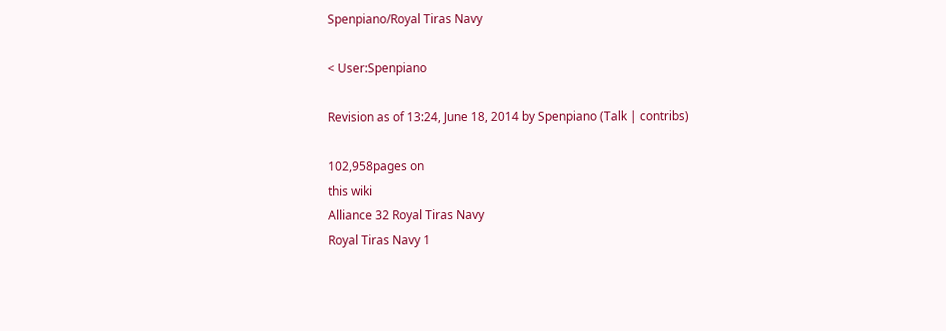Spenpiano/Royal Tiras Navy

< User:Spenpiano

Revision as of 13:24, June 18, 2014 by Spenpiano (Talk | contribs)

102,958pages on
this wiki
Alliance 32 Royal Tiras Navy
Royal Tiras Navy 1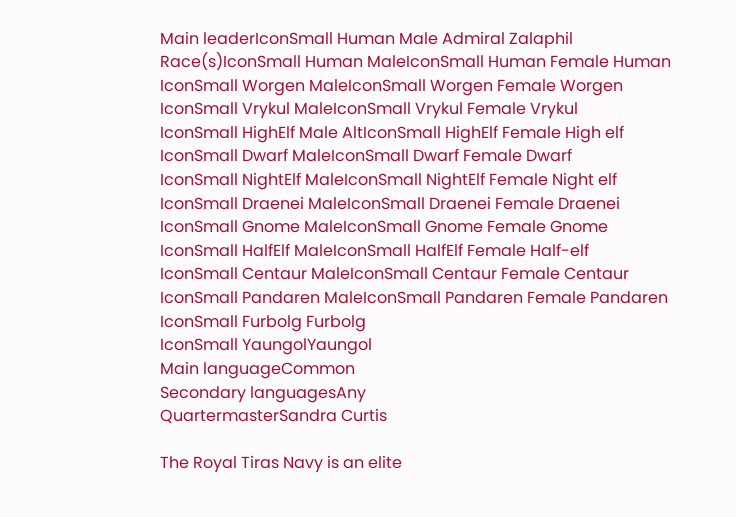Main leaderIconSmall Human Male Admiral Zalaphil
Race(s)IconSmall Human MaleIconSmall Human Female Human
IconSmall Worgen MaleIconSmall Worgen Female Worgen
IconSmall Vrykul MaleIconSmall Vrykul Female Vrykul
IconSmall HighElf Male AltIconSmall HighElf Female High elf
IconSmall Dwarf MaleIconSmall Dwarf Female Dwarf
IconSmall NightElf MaleIconSmall NightElf Female Night elf
IconSmall Draenei MaleIconSmall Draenei Female Draenei
IconSmall Gnome MaleIconSmall Gnome Female Gnome
IconSmall HalfElf MaleIconSmall HalfElf Female Half-elf
IconSmall Centaur MaleIconSmall Centaur Female Centaur
IconSmall Pandaren MaleIconSmall Pandaren Female Pandaren
IconSmall Furbolg Furbolg
IconSmall YaungolYaungol
Main languageCommon
Secondary languagesAny
QuartermasterSandra Curtis

The Royal Tiras Navy is an elite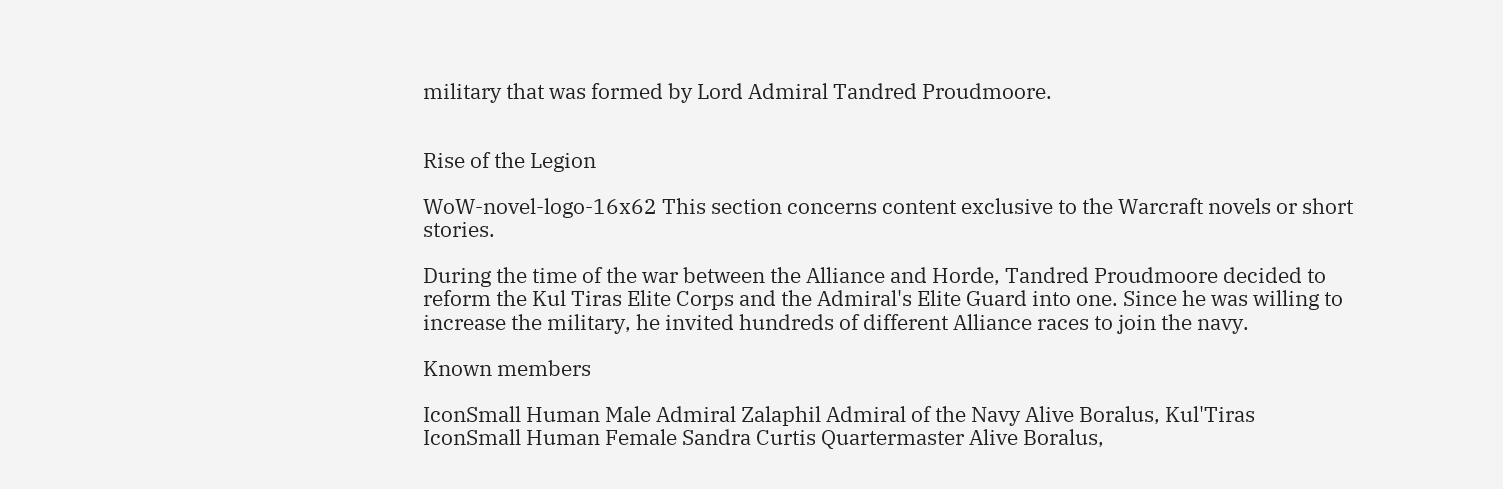military that was formed by Lord Admiral Tandred Proudmoore.


Rise of the Legion

WoW-novel-logo-16x62 This section concerns content exclusive to the Warcraft novels or short stories.

During the time of the war between the Alliance and Horde, Tandred Proudmoore decided to reform the Kul Tiras Elite Corps and the Admiral's Elite Guard into one. Since he was willing to increase the military, he invited hundreds of different Alliance races to join the navy.

Known members

IconSmall Human Male Admiral Zalaphil Admiral of the Navy Alive Boralus, Kul'Tiras
IconSmall Human Female Sandra Curtis Quartermaster Alive Boralus,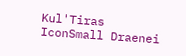Kul'Tiras
IconSmall Draenei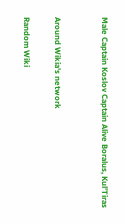Male Captain Koslov Captain Alive Boralus, Kul'Tiras


Around Wikia's network

Random Wiki